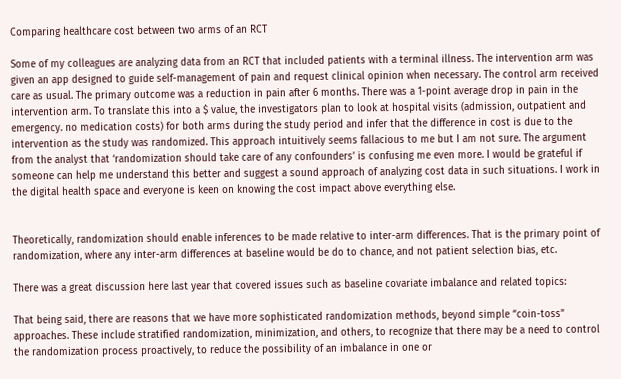Comparing healthcare cost between two arms of an RCT

Some of my colleagues are analyzing data from an RCT that included patients with a terminal illness. The intervention arm was given an app designed to guide self-management of pain and request clinical opinion when necessary. The control arm received care as usual. The primary outcome was a reduction in pain after 6 months. There was a 1-point average drop in pain in the intervention arm. To translate this into a $ value, the investigators plan to look at hospital visits (admission, outpatient and emergency. no medication costs) for both arms during the study period and infer that the difference in cost is due to the intervention as the study was randomized. This approach intuitively seems fallacious to me but I am not sure. The argument from the analyst that ‘randomization should take care of any confounders’ is confusing me even more. I would be grateful if someone can help me understand this better and suggest a sound approach of analyzing cost data in such situations. I work in the digital health space and everyone is keen on knowing the cost impact above everything else.


Theoretically, randomization should enable inferences to be made relative to inter-arm differences. That is the primary point of randomization, where any inter-arm differences at baseline would be do to chance, and not patient selection bias, etc.

There was a great discussion here last year that covered issues such as baseline covariate imbalance and related topics:

That being said, there are reasons that we have more sophisticated randomization methods, beyond simple “coin-toss” approaches. These include stratified randomization, minimization, and others, to recognize that there may be a need to control the randomization process proactively, to reduce the possibility of an imbalance in one or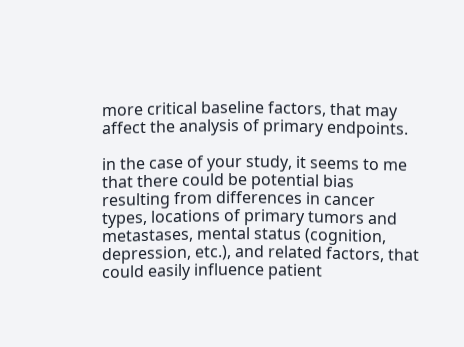more critical baseline factors, that may affect the analysis of primary endpoints.

in the case of your study, it seems to me that there could be potential bias resulting from differences in cancer types, locations of primary tumors and metastases, mental status (cognition, depression, etc.), and related factors, that could easily influence patient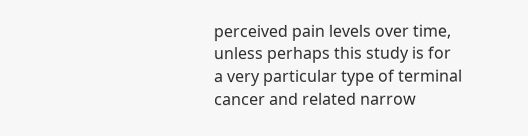perceived pain levels over time, unless perhaps this study is for a very particular type of terminal cancer and related narrow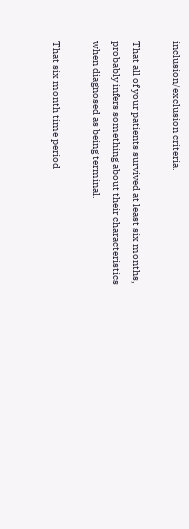inclusion/exclusion criteria.

That all of your patients survived at least six months, probably infers something about their characteristics when diagnosed as being terminal.

That six month time period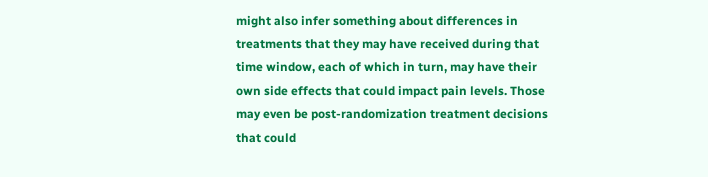might also infer something about differences in treatments that they may have received during that time window, each of which in turn, may have their own side effects that could impact pain levels. Those may even be post-randomization treatment decisions that could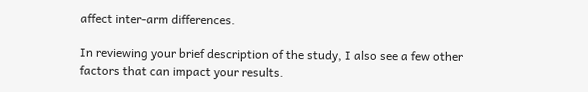affect inter-arm differences.

In reviewing your brief description of the study, I also see a few other factors that can impact your results.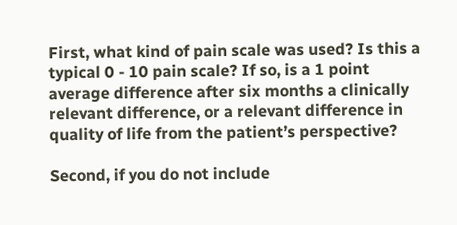First, what kind of pain scale was used? Is this a typical 0 - 10 pain scale? If so, is a 1 point average difference after six months a clinically relevant difference, or a relevant difference in quality of life from the patient’s perspective?

Second, if you do not include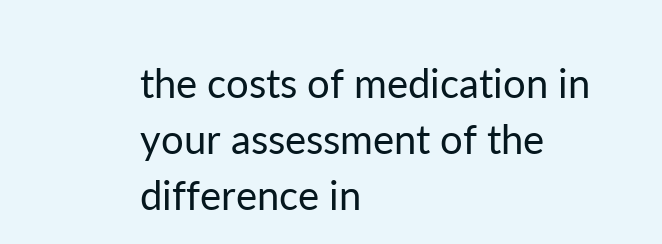the costs of medication in your assessment of the difference in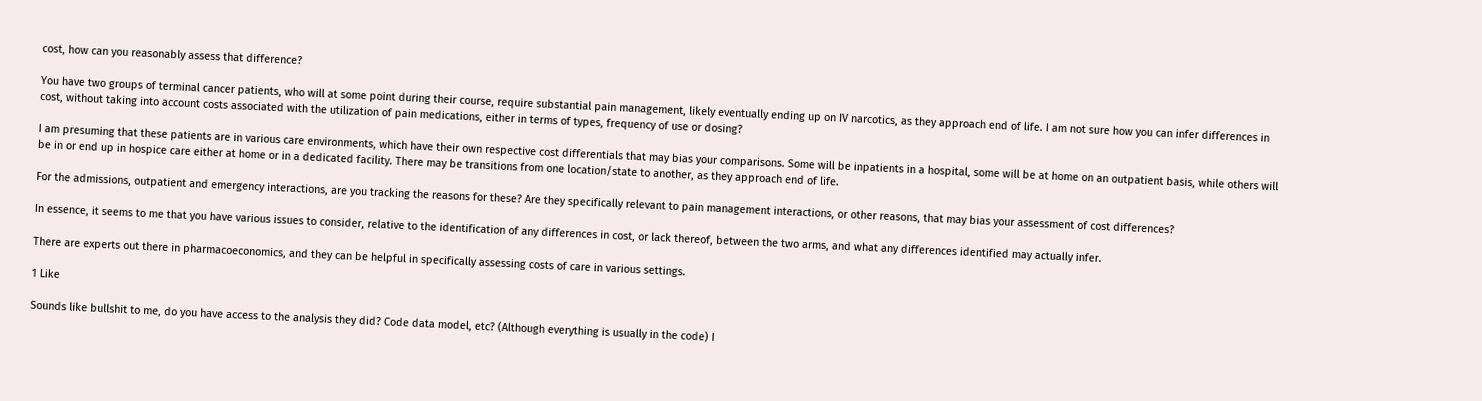cost, how can you reasonably assess that difference?

You have two groups of terminal cancer patients, who will at some point during their course, require substantial pain management, likely eventually ending up on IV narcotics, as they approach end of life. I am not sure how you can infer differences in cost, without taking into account costs associated with the utilization of pain medications, either in terms of types, frequency of use or dosing?

I am presuming that these patients are in various care environments, which have their own respective cost differentials that may bias your comparisons. Some will be inpatients in a hospital, some will be at home on an outpatient basis, while others will be in or end up in hospice care either at home or in a dedicated facility. There may be transitions from one location/state to another, as they approach end of life.

For the admissions, outpatient and emergency interactions, are you tracking the reasons for these? Are they specifically relevant to pain management interactions, or other reasons, that may bias your assessment of cost differences?

In essence, it seems to me that you have various issues to consider, relative to the identification of any differences in cost, or lack thereof, between the two arms, and what any differences identified may actually infer.

There are experts out there in pharmacoeconomics, and they can be helpful in specifically assessing costs of care in various settings.

1 Like

Sounds like bullshit to me, do you have access to the analysis they did? Code data model, etc? (Although everything is usually in the code) I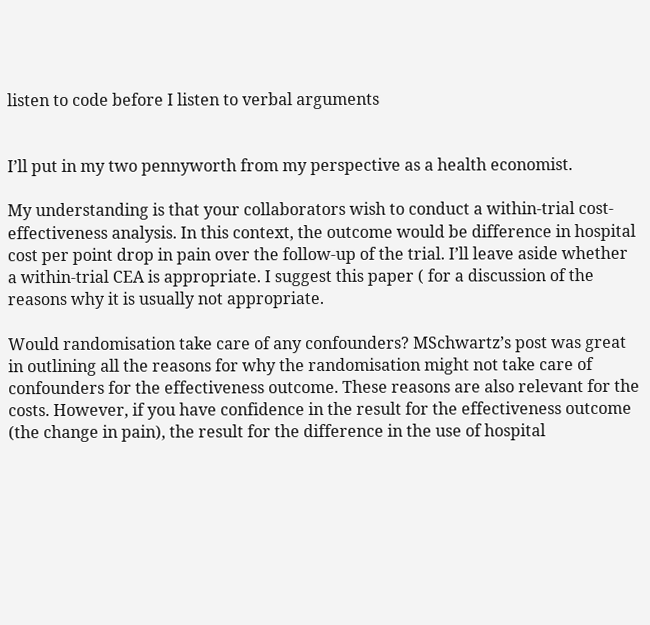listen to code before I listen to verbal arguments


I’ll put in my two pennyworth from my perspective as a health economist.

My understanding is that your collaborators wish to conduct a within-trial cost-effectiveness analysis. In this context, the outcome would be difference in hospital cost per point drop in pain over the follow-up of the trial. I’ll leave aside whether a within-trial CEA is appropriate. I suggest this paper ( for a discussion of the reasons why it is usually not appropriate.

Would randomisation take care of any confounders? MSchwartz’s post was great in outlining all the reasons for why the randomisation might not take care of confounders for the effectiveness outcome. These reasons are also relevant for the costs. However, if you have confidence in the result for the effectiveness outcome (the change in pain), the result for the difference in the use of hospital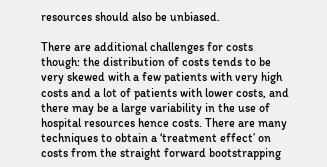resources should also be unbiased.

There are additional challenges for costs though: the distribution of costs tends to be very skewed with a few patients with very high costs and a lot of patients with lower costs, and there may be a large variability in the use of hospital resources hence costs. There are many techniques to obtain a ‘treatment effect’ on costs from the straight forward bootstrapping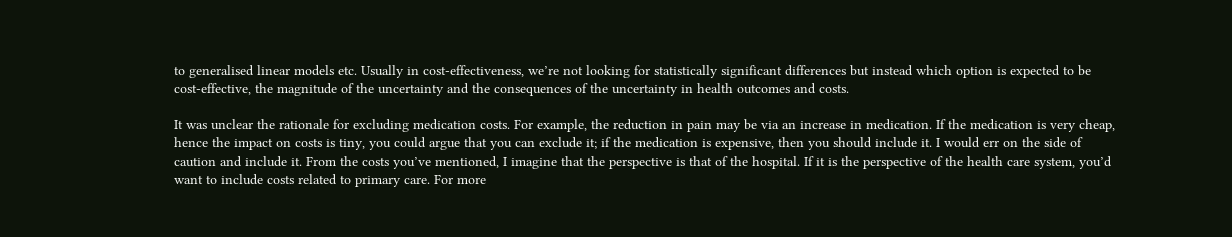to generalised linear models etc. Usually in cost-effectiveness, we’re not looking for statistically significant differences but instead which option is expected to be cost-effective, the magnitude of the uncertainty and the consequences of the uncertainty in health outcomes and costs.

It was unclear the rationale for excluding medication costs. For example, the reduction in pain may be via an increase in medication. If the medication is very cheap, hence the impact on costs is tiny, you could argue that you can exclude it; if the medication is expensive, then you should include it. I would err on the side of caution and include it. From the costs you’ve mentioned, I imagine that the perspective is that of the hospital. If it is the perspective of the health care system, you’d want to include costs related to primary care. For more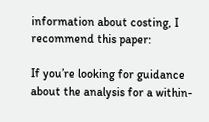information about costing, I recommend this paper:

If you’re looking for guidance about the analysis for a within-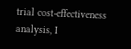trial cost-effectiveness analysis, I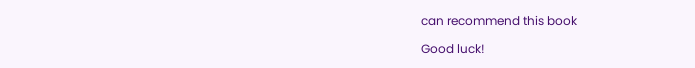can recommend this book

Good luck!